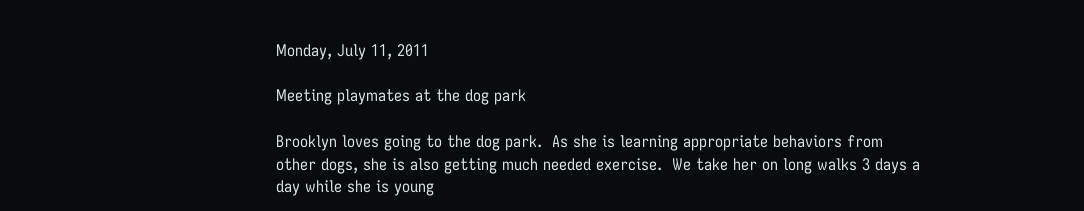Monday, July 11, 2011

Meeting playmates at the dog park

Brooklyn loves going to the dog park.  As she is learning appropriate behaviors from other dogs, she is also getting much needed exercise.  We take her on long walks 3 days a day while she is young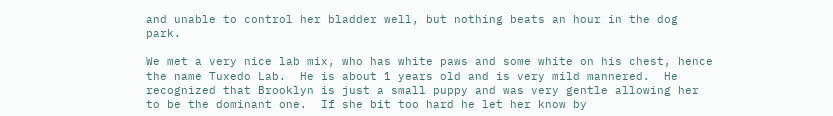and unable to control her bladder well, but nothing beats an hour in the dog park.

We met a very nice lab mix, who has white paws and some white on his chest, hence the name Tuxedo Lab.  He is about 1 years old and is very mild mannered.  He recognized that Brooklyn is just a small puppy and was very gentle allowing her to be the dominant one.  If she bit too hard he let her know by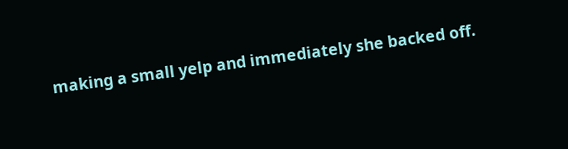making a small yelp and immediately she backed off.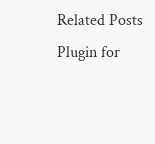Related Posts Plugin for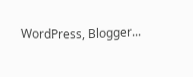WordPress, Blogger...